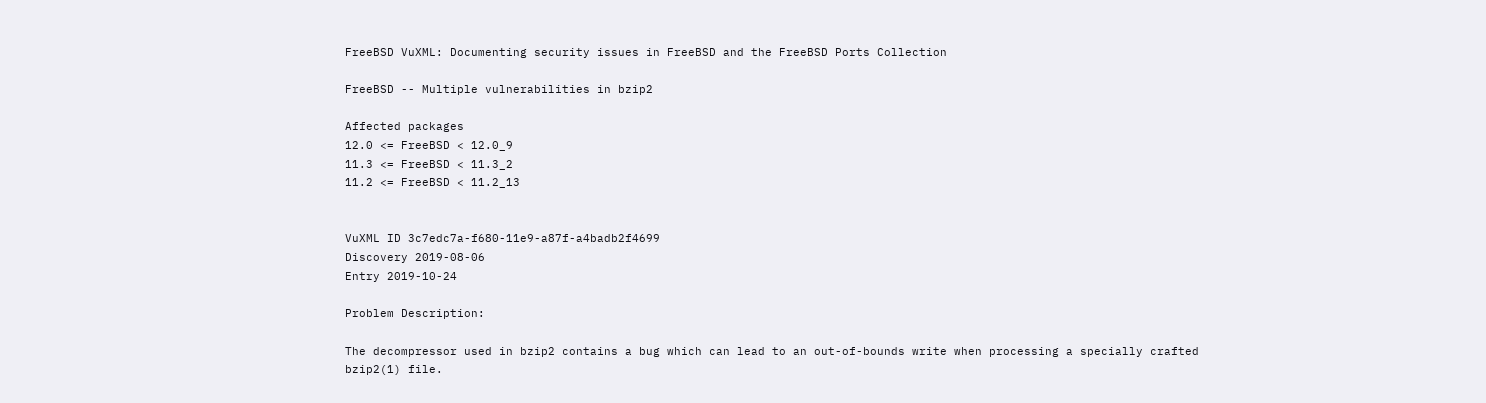FreeBSD VuXML: Documenting security issues in FreeBSD and the FreeBSD Ports Collection

FreeBSD -- Multiple vulnerabilities in bzip2

Affected packages
12.0 <= FreeBSD < 12.0_9
11.3 <= FreeBSD < 11.3_2
11.2 <= FreeBSD < 11.2_13


VuXML ID 3c7edc7a-f680-11e9-a87f-a4badb2f4699
Discovery 2019-08-06
Entry 2019-10-24

Problem Description:

The decompressor used in bzip2 contains a bug which can lead to an out-of-bounds write when processing a specially crafted bzip2(1) file.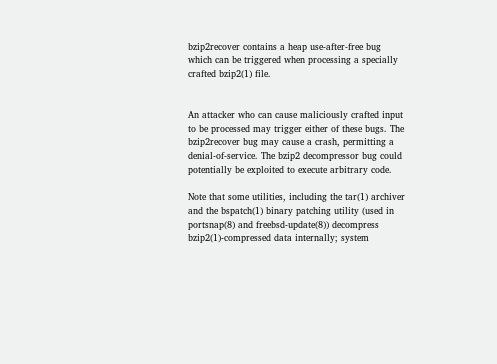bzip2recover contains a heap use-after-free bug which can be triggered when processing a specially crafted bzip2(1) file.


An attacker who can cause maliciously crafted input to be processed may trigger either of these bugs. The bzip2recover bug may cause a crash, permitting a denial-of-service. The bzip2 decompressor bug could potentially be exploited to execute arbitrary code.

Note that some utilities, including the tar(1) archiver and the bspatch(1) binary patching utility (used in portsnap(8) and freebsd-update(8)) decompress bzip2(1)-compressed data internally; system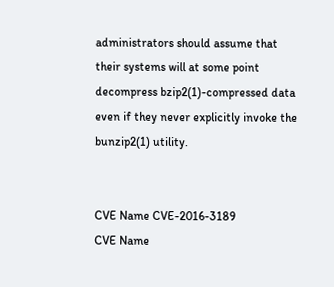administrators should assume that their systems will at some point decompress bzip2(1)-compressed data even if they never explicitly invoke the bunzip2(1) utility.


CVE Name CVE-2016-3189
CVE Name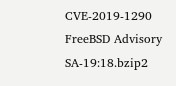CVE-2019-1290
FreeBSD Advisory SA-19:18.bzip2